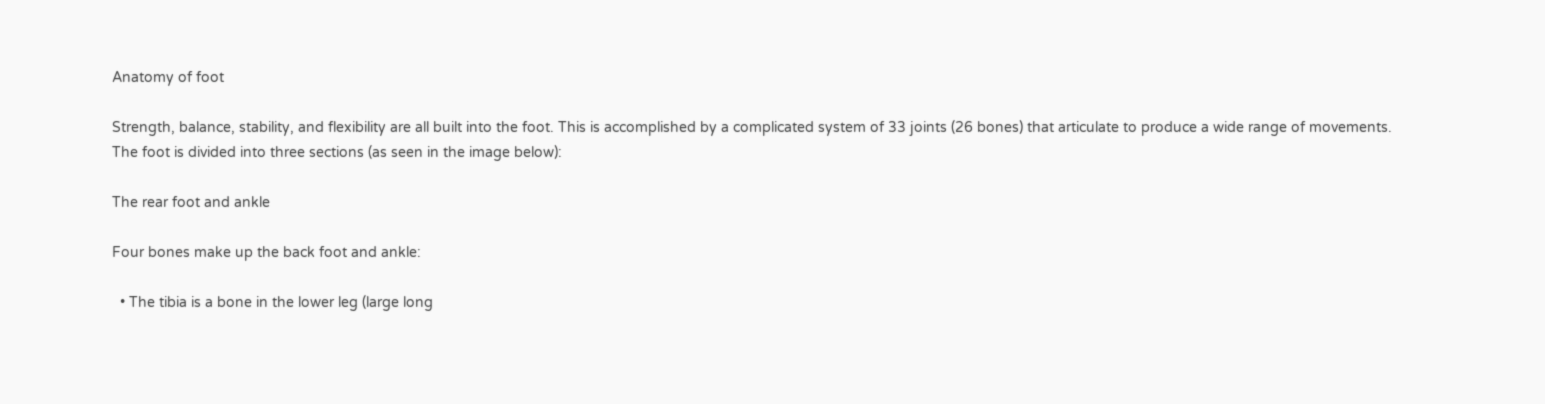Anatomy of foot

Strength, balance, stability, and flexibility are all built into the foot. This is accomplished by a complicated system of 33 joints (26 bones) that articulate to produce a wide range of movements.
The foot is divided into three sections (as seen in the image below):

The rear foot and ankle

Four bones make up the back foot and ankle:

  • The tibia is a bone in the lower leg (large long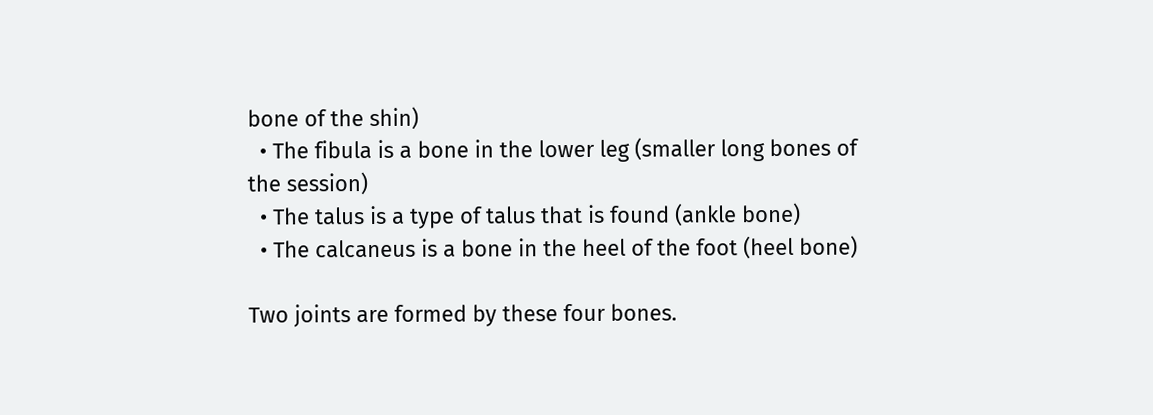bone of the shin)
  • The fibula is a bone in the lower leg (smaller long bones of the session)
  • The talus is a type of talus that is found (ankle bone)
  • The calcaneus is a bone in the heel of the foot (heel bone)

Two joints are formed by these four bones.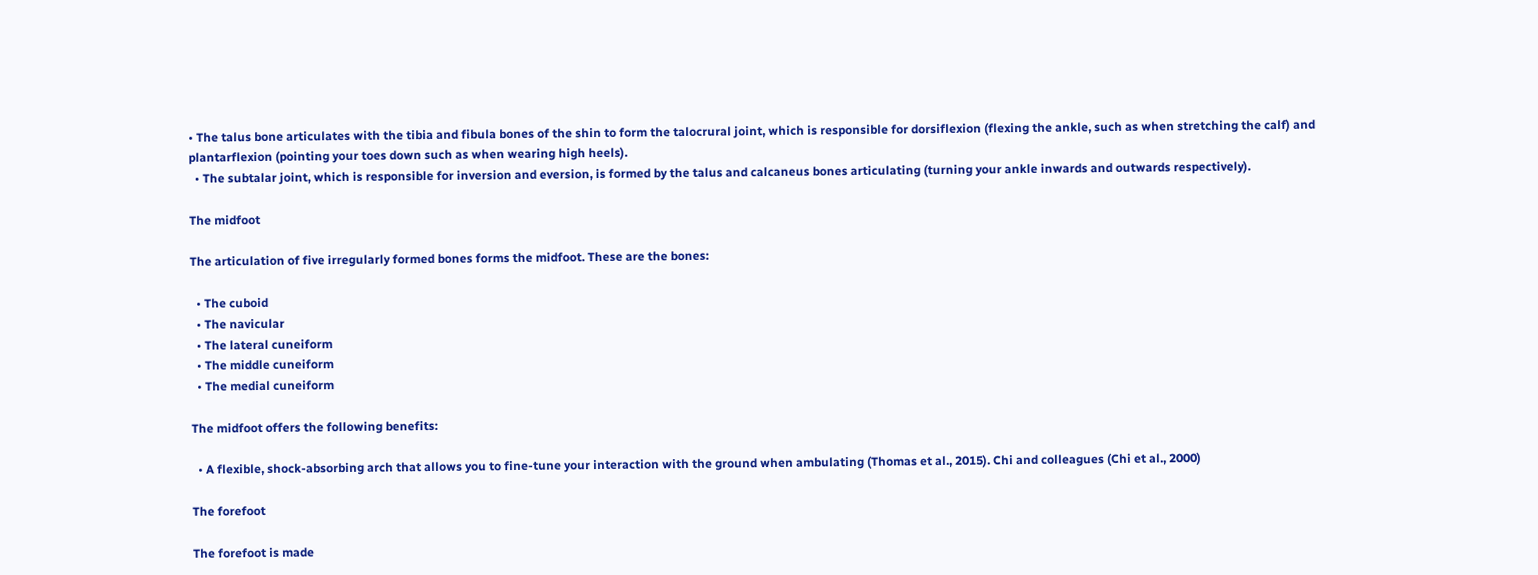• The talus bone articulates with the tibia and fibula bones of the shin to form the talocrural joint, which is responsible for dorsiflexion (flexing the ankle, such as when stretching the calf) and plantarflexion (pointing your toes down such as when wearing high heels).
  • The subtalar joint, which is responsible for inversion and eversion, is formed by the talus and calcaneus bones articulating (turning your ankle inwards and outwards respectively).

The midfoot

The articulation of five irregularly formed bones forms the midfoot. These are the bones:

  • The cuboid
  • The navicular
  • The lateral cuneiform
  • The middle cuneiform
  • The medial cuneiform

The midfoot offers the following benefits:

  • A flexible, shock-absorbing arch that allows you to fine-tune your interaction with the ground when ambulating (Thomas et al., 2015). Chi and colleagues (Chi et al., 2000)

The forefoot

The forefoot is made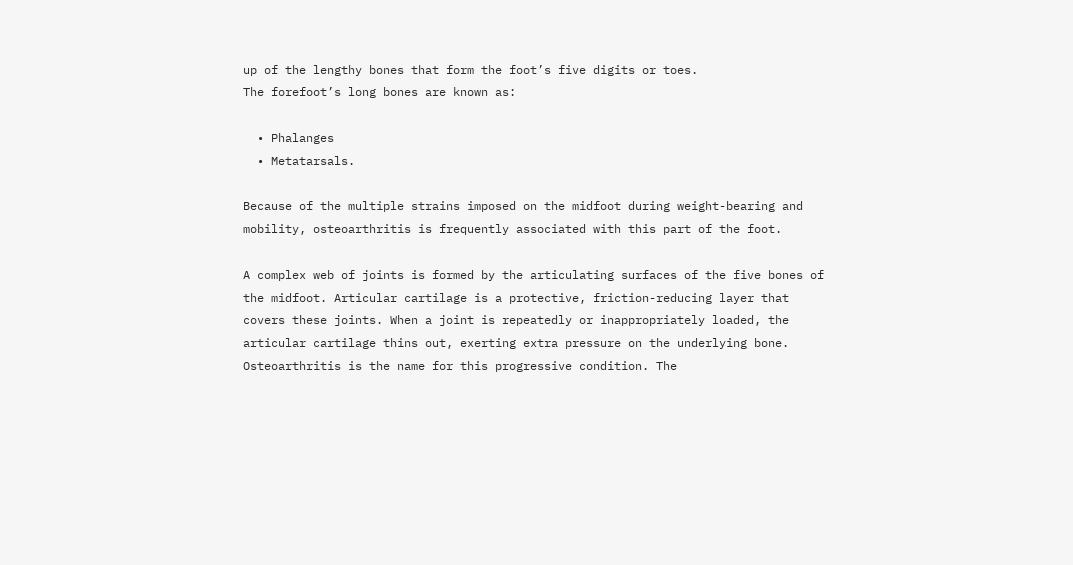up of the lengthy bones that form the foot’s five digits or toes.
The forefoot’s long bones are known as:

  • Phalanges
  • Metatarsals.

Because of the multiple strains imposed on the midfoot during weight-bearing and mobility, osteoarthritis is frequently associated with this part of the foot.

A complex web of joints is formed by the articulating surfaces of the five bones of the midfoot. Articular cartilage is a protective, friction-reducing layer that covers these joints. When a joint is repeatedly or inappropriately loaded, the articular cartilage thins out, exerting extra pressure on the underlying bone. Osteoarthritis is the name for this progressive condition. The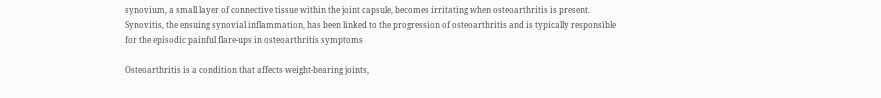synovium, a small layer of connective tissue within the joint capsule, becomes irritating when osteoarthritis is present. Synovitis, the ensuing synovial inflammation, has been linked to the progression of osteoarthritis and is typically responsible for the episodic painful flare-ups in osteoarthritis symptoms

Osteoarthritis is a condition that affects weight-bearing joints,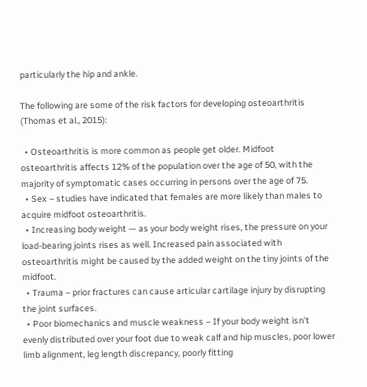particularly the hip and ankle.

The following are some of the risk factors for developing osteoarthritis (Thomas et al., 2015):

  • Osteoarthritis is more common as people get older. Midfoot osteoarthritis affects 12% of the population over the age of 50, with the majority of symptomatic cases occurring in persons over the age of 75.
  • Sex – studies have indicated that females are more likely than males to acquire midfoot osteoarthritis.
  • Increasing body weight — as your body weight rises, the pressure on your load-bearing joints rises as well. Increased pain associated with osteoarthritis might be caused by the added weight on the tiny joints of the midfoot.
  • Trauma – prior fractures can cause articular cartilage injury by disrupting the joint surfaces.
  • Poor biomechanics and muscle weakness – If your body weight isn’t evenly distributed over your foot due to weak calf and hip muscles, poor lower limb alignment, leg length discrepancy, poorly fitting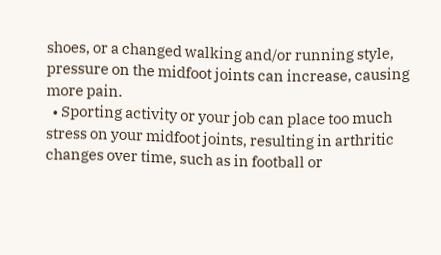shoes, or a changed walking and/or running style, pressure on the midfoot joints can increase, causing more pain.
  • Sporting activity or your job can place too much stress on your midfoot joints, resulting in arthritic changes over time, such as in football or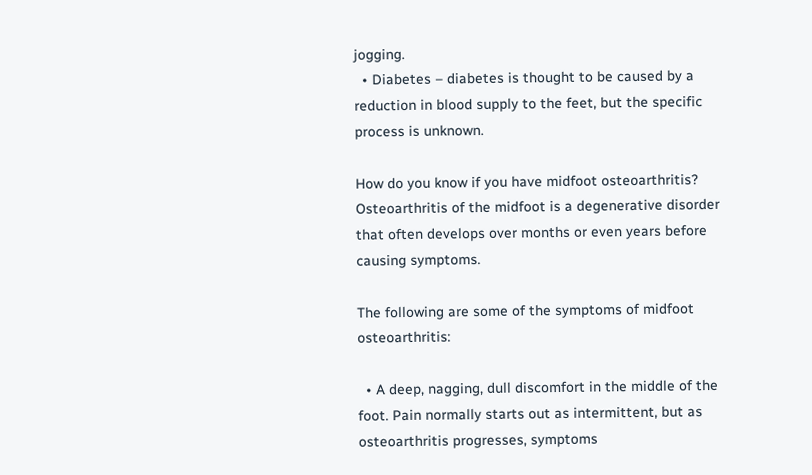jogging.
  • Diabetes – diabetes is thought to be caused by a reduction in blood supply to the feet, but the specific process is unknown.

How do you know if you have midfoot osteoarthritis?
Osteoarthritis of the midfoot is a degenerative disorder that often develops over months or even years before causing symptoms.

The following are some of the symptoms of midfoot osteoarthritis:

  • A deep, nagging, dull discomfort in the middle of the foot. Pain normally starts out as intermittent, but as osteoarthritis progresses, symptoms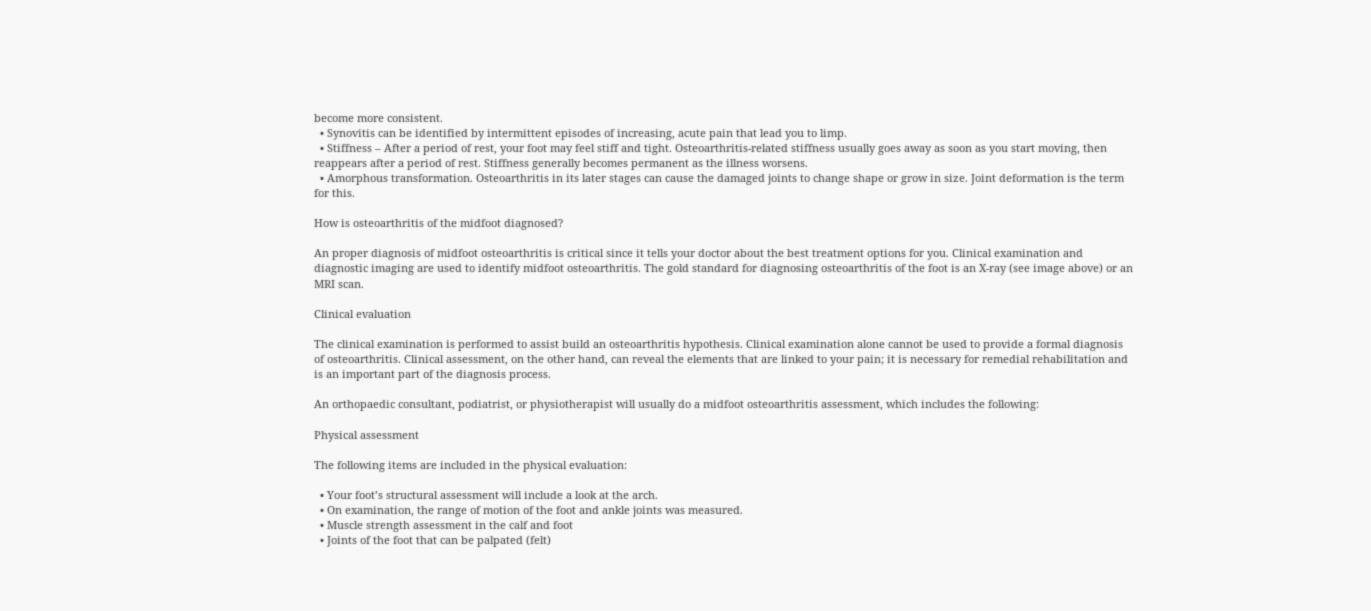become more consistent.
  • Synovitis can be identified by intermittent episodes of increasing, acute pain that lead you to limp.
  • Stiffness – After a period of rest, your foot may feel stiff and tight. Osteoarthritis-related stiffness usually goes away as soon as you start moving, then reappears after a period of rest. Stiffness generally becomes permanent as the illness worsens.
  • Amorphous transformation. Osteoarthritis in its later stages can cause the damaged joints to change shape or grow in size. Joint deformation is the term for this.

How is osteoarthritis of the midfoot diagnosed?

An proper diagnosis of midfoot osteoarthritis is critical since it tells your doctor about the best treatment options for you. Clinical examination and diagnostic imaging are used to identify midfoot osteoarthritis. The gold standard for diagnosing osteoarthritis of the foot is an X-ray (see image above) or an MRI scan.

Clinical evaluation

The clinical examination is performed to assist build an osteoarthritis hypothesis. Clinical examination alone cannot be used to provide a formal diagnosis of osteoarthritis. Clinical assessment, on the other hand, can reveal the elements that are linked to your pain; it is necessary for remedial rehabilitation and is an important part of the diagnosis process.

An orthopaedic consultant, podiatrist, or physiotherapist will usually do a midfoot osteoarthritis assessment, which includes the following:

Physical assessment

The following items are included in the physical evaluation:

  • Your foot’s structural assessment will include a look at the arch.
  • On examination, the range of motion of the foot and ankle joints was measured.
  • Muscle strength assessment in the calf and foot
  • Joints of the foot that can be palpated (felt)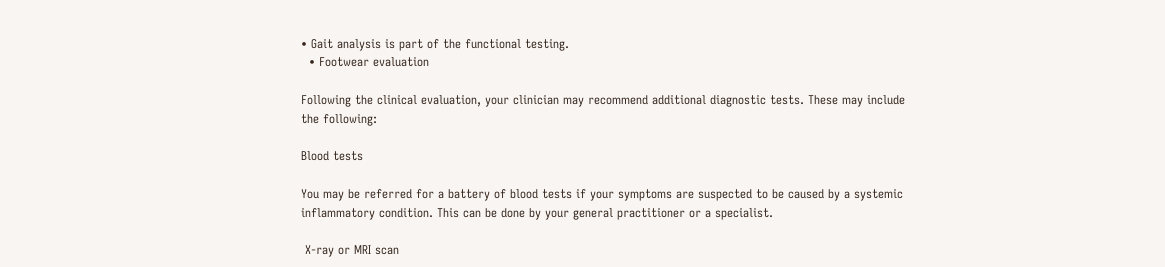• Gait analysis is part of the functional testing.
  • Footwear evaluation

Following the clinical evaluation, your clinician may recommend additional diagnostic tests. These may include the following:

Blood tests

You may be referred for a battery of blood tests if your symptoms are suspected to be caused by a systemic inflammatory condition. This can be done by your general practitioner or a specialist.

 X-ray or MRI scan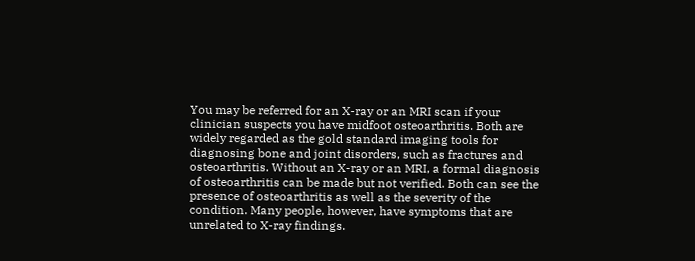You may be referred for an X-ray or an MRI scan if your clinician suspects you have midfoot osteoarthritis. Both are widely regarded as the gold standard imaging tools for diagnosing bone and joint disorders, such as fractures and osteoarthritis. Without an X-ray or an MRI, a formal diagnosis of osteoarthritis can be made but not verified. Both can see the presence of osteoarthritis as well as the severity of the condition. Many people, however, have symptoms that are unrelated to X-ray findings.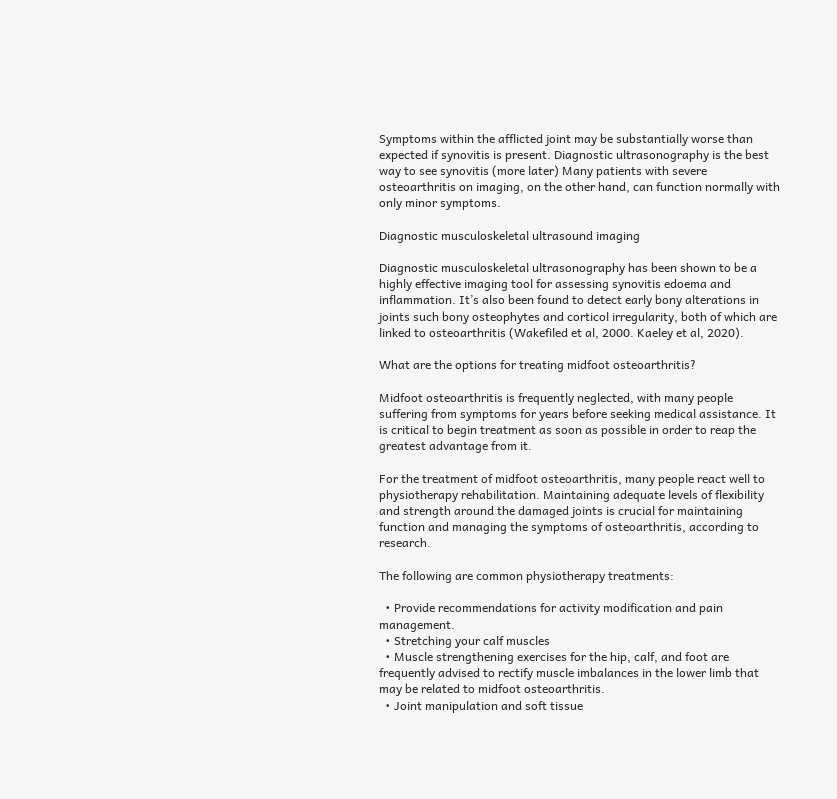Symptoms within the afflicted joint may be substantially worse than expected if synovitis is present. Diagnostic ultrasonography is the best way to see synovitis (more later) Many patients with severe osteoarthritis on imaging, on the other hand, can function normally with only minor symptoms.

Diagnostic musculoskeletal ultrasound imaging

Diagnostic musculoskeletal ultrasonography has been shown to be a highly effective imaging tool for assessing synovitis edoema and inflammation. It’s also been found to detect early bony alterations in joints such bony osteophytes and corticol irregularity, both of which are linked to osteoarthritis (Wakefiled et al, 2000. Kaeley et al, 2020).

What are the options for treating midfoot osteoarthritis?

Midfoot osteoarthritis is frequently neglected, with many people suffering from symptoms for years before seeking medical assistance. It is critical to begin treatment as soon as possible in order to reap the greatest advantage from it.

For the treatment of midfoot osteoarthritis, many people react well to physiotherapy rehabilitation. Maintaining adequate levels of flexibility and strength around the damaged joints is crucial for maintaining function and managing the symptoms of osteoarthritis, according to research.

The following are common physiotherapy treatments:

  • Provide recommendations for activity modification and pain management.
  • Stretching your calf muscles
  • Muscle strengthening exercises for the hip, calf, and foot are frequently advised to rectify muscle imbalances in the lower limb that may be related to midfoot osteoarthritis.
  • Joint manipulation and soft tissue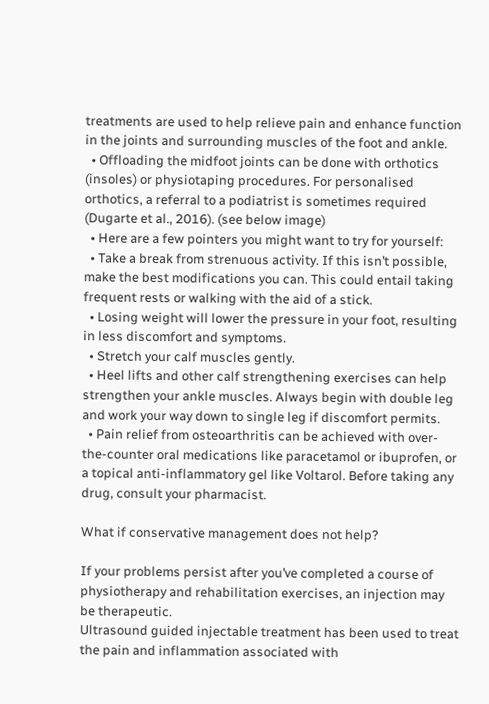treatments are used to help relieve pain and enhance function in the joints and surrounding muscles of the foot and ankle.
  • Offloading the midfoot joints can be done with orthotics (insoles) or physiotaping procedures. For personalised orthotics, a referral to a podiatrist is sometimes required (Dugarte et al., 2016). (see below image)
  • Here are a few pointers you might want to try for yourself:
  • Take a break from strenuous activity. If this isn’t possible, make the best modifications you can. This could entail taking frequent rests or walking with the aid of a stick.
  • Losing weight will lower the pressure in your foot, resulting in less discomfort and symptoms.
  • Stretch your calf muscles gently.
  • Heel lifts and other calf strengthening exercises can help strengthen your ankle muscles. Always begin with double leg and work your way down to single leg if discomfort permits.
  • Pain relief from osteoarthritis can be achieved with over-the-counter oral medications like paracetamol or ibuprofen, or a topical anti-inflammatory gel like Voltarol. Before taking any drug, consult your pharmacist.

What if conservative management does not help?

If your problems persist after you’ve completed a course of physiotherapy and rehabilitation exercises, an injection may be therapeutic.
Ultrasound guided injectable treatment has been used to treat the pain and inflammation associated with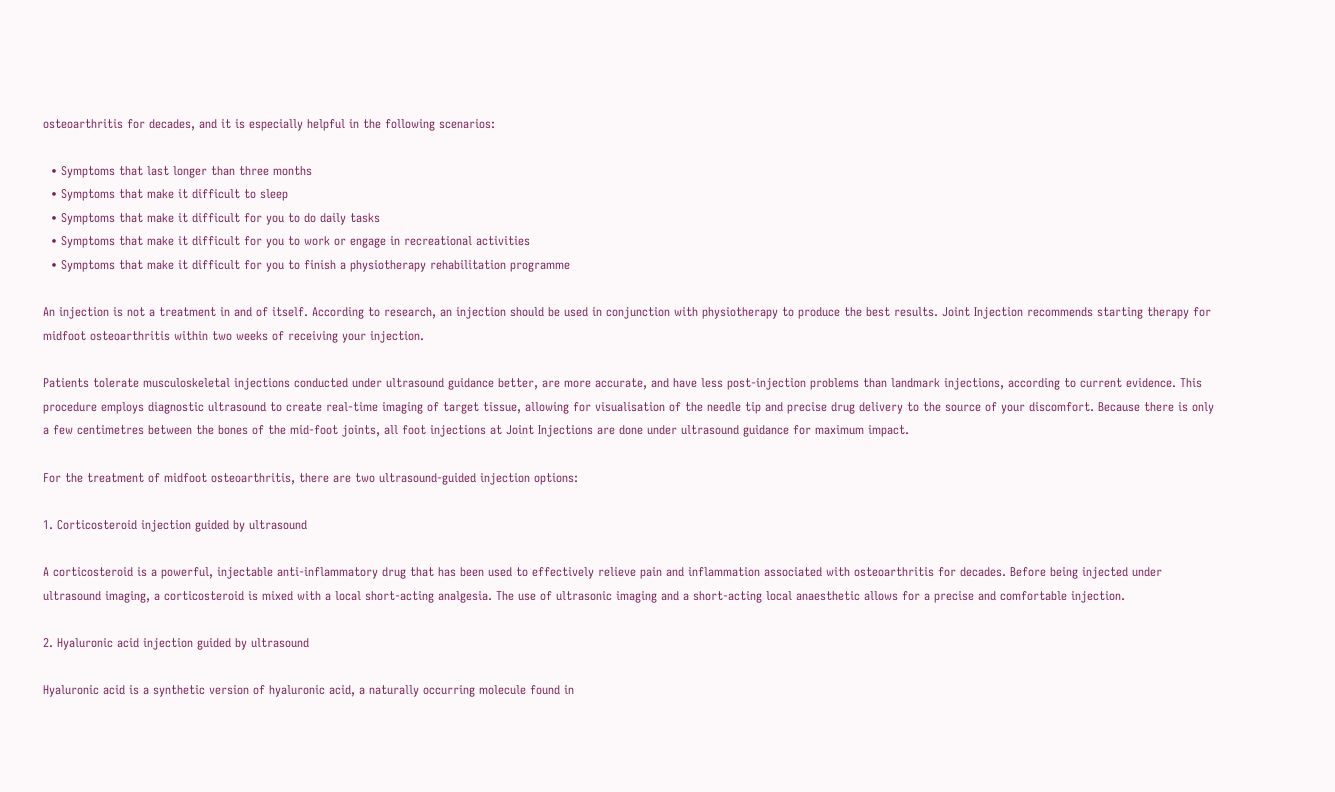osteoarthritis for decades, and it is especially helpful in the following scenarios:

  • Symptoms that last longer than three months
  • Symptoms that make it difficult to sleep
  • Symptoms that make it difficult for you to do daily tasks
  • Symptoms that make it difficult for you to work or engage in recreational activities
  • Symptoms that make it difficult for you to finish a physiotherapy rehabilitation programme

An injection is not a treatment in and of itself. According to research, an injection should be used in conjunction with physiotherapy to produce the best results. Joint Injection recommends starting therapy for midfoot osteoarthritis within two weeks of receiving your injection.

Patients tolerate musculoskeletal injections conducted under ultrasound guidance better, are more accurate, and have less post-injection problems than landmark injections, according to current evidence. This procedure employs diagnostic ultrasound to create real-time imaging of target tissue, allowing for visualisation of the needle tip and precise drug delivery to the source of your discomfort. Because there is only a few centimetres between the bones of the mid-foot joints, all foot injections at Joint Injections are done under ultrasound guidance for maximum impact.

For the treatment of midfoot osteoarthritis, there are two ultrasound-guided injection options:

1. Corticosteroid injection guided by ultrasound

A corticosteroid is a powerful, injectable anti-inflammatory drug that has been used to effectively relieve pain and inflammation associated with osteoarthritis for decades. Before being injected under ultrasound imaging, a corticosteroid is mixed with a local short-acting analgesia. The use of ultrasonic imaging and a short-acting local anaesthetic allows for a precise and comfortable injection.

2. Hyaluronic acid injection guided by ultrasound

Hyaluronic acid is a synthetic version of hyaluronic acid, a naturally occurring molecule found in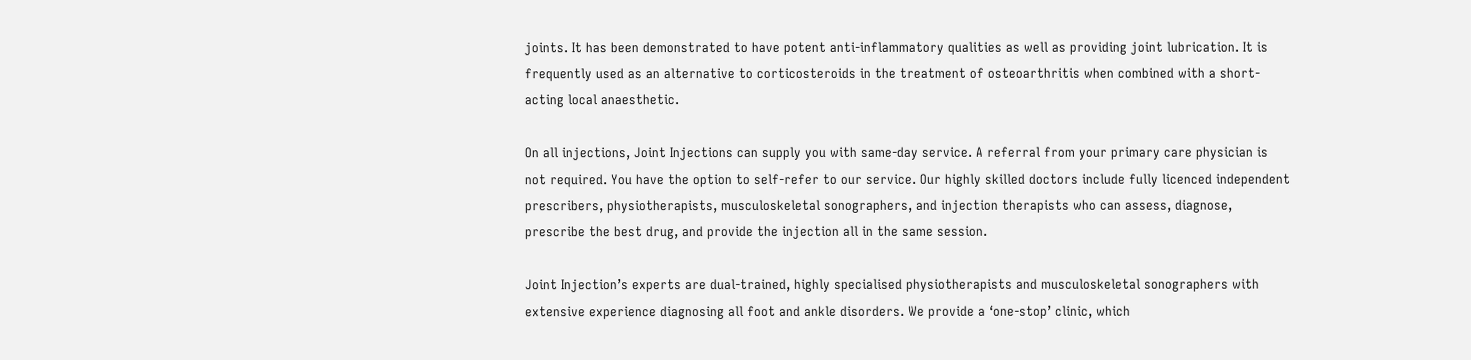joints. It has been demonstrated to have potent anti-inflammatory qualities as well as providing joint lubrication. It is frequently used as an alternative to corticosteroids in the treatment of osteoarthritis when combined with a short-acting local anaesthetic.

On all injections, Joint Injections can supply you with same-day service. A referral from your primary care physician is not required. You have the option to self-refer to our service. Our highly skilled doctors include fully licenced independent prescribers, physiotherapists, musculoskeletal sonographers, and injection therapists who can assess, diagnose, prescribe the best drug, and provide the injection all in the same session.

Joint Injection’s experts are dual-trained, highly specialised physiotherapists and musculoskeletal sonographers with extensive experience diagnosing all foot and ankle disorders. We provide a ‘one-stop’ clinic, which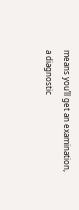means you’ll get an examination, a diagnostic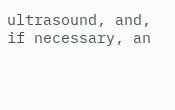ultrasound, and, if necessary, an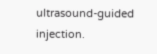ultrasound-guided injection.